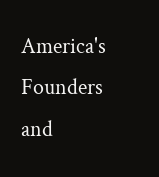America's Founders and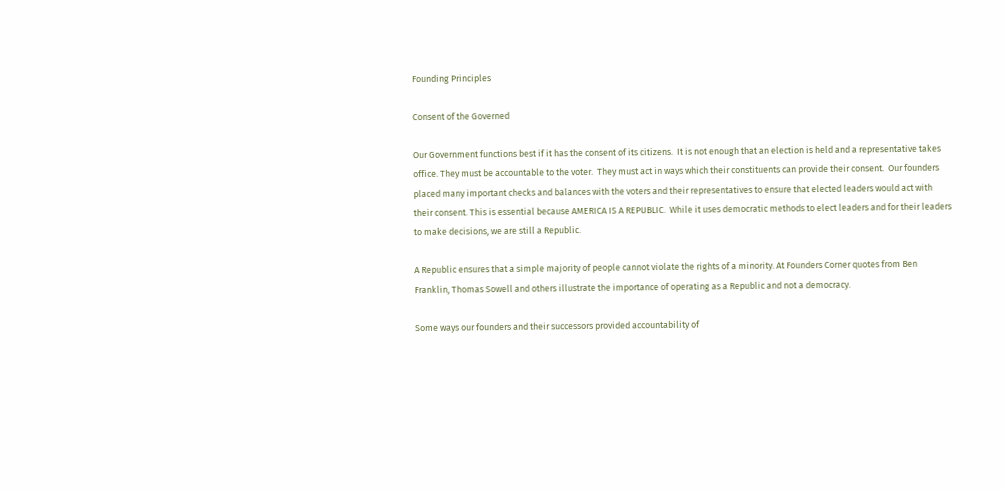Founding Principles

Consent of the Governed

Our Government functions best if it has the consent of its citizens.  It is not enough that an election is held and a representative takes office. They must be accountable to the voter.  They must act in ways which their constituents can provide their consent.  Our founders placed many important checks and balances with the voters and their representatives to ensure that elected leaders would act with their consent. This is essential because AMERICA IS A REPUBLIC.  While it uses democratic methods to elect leaders and for their leaders to make decisions, we are still a Republic.

A Republic ensures that a simple majority of people cannot violate the rights of a minority. At Founders Corner quotes from Ben Franklin, Thomas Sowell and others illustrate the importance of operating as a Republic and not a democracy.

Some ways our founders and their successors provided accountability of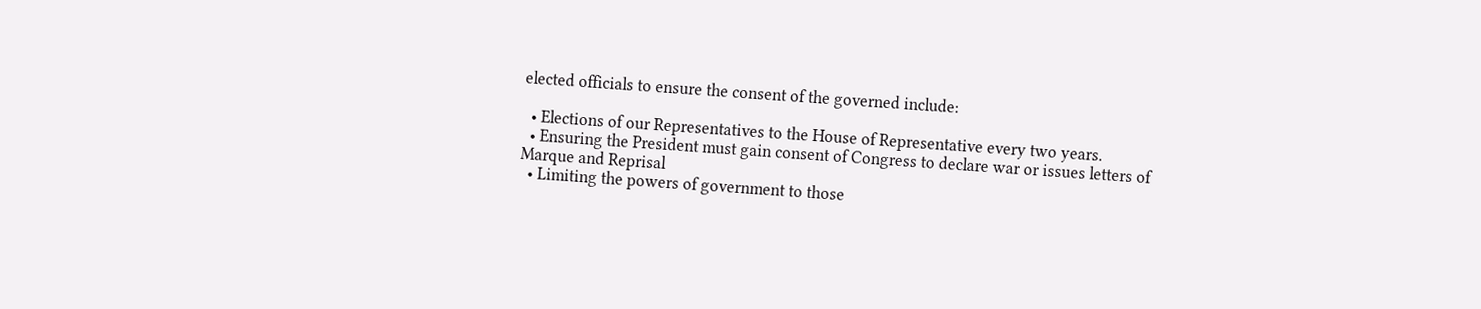elected officials to ensure the consent of the governed include:

  • Elections of our Representatives to the House of Representative every two years.
  • Ensuring the President must gain consent of Congress to declare war or issues letters of Marque and Reprisal
  • Limiting the powers of government to those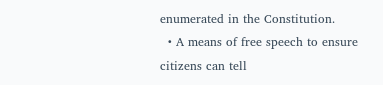enumerated in the Constitution.
  • A means of free speech to ensure citizens can tell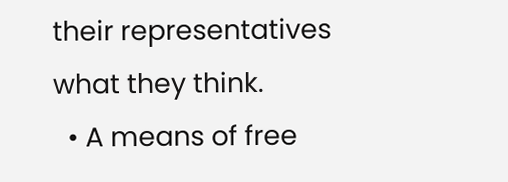their representatives what they think.
  • A means of free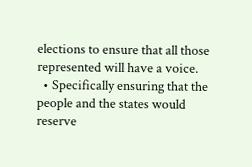elections to ensure that all those represented will have a voice.
  • Specifically ensuring that the people and the states would reserve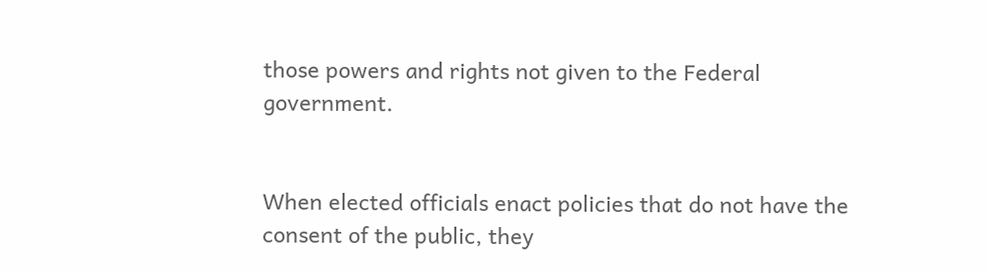those powers and rights not given to the Federal government.


When elected officials enact policies that do not have the consent of the public, they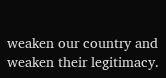weaken our country and weaken their legitimacy.